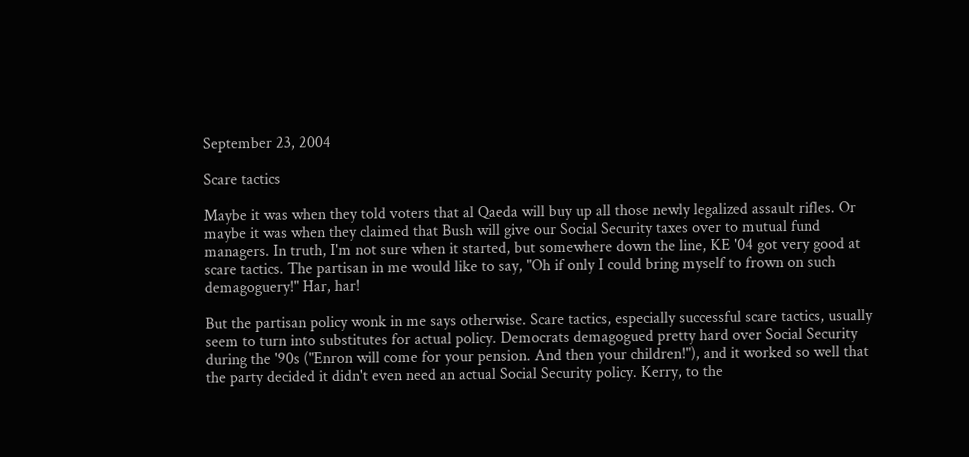September 23, 2004

Scare tactics

Maybe it was when they told voters that al Qaeda will buy up all those newly legalized assault rifles. Or maybe it was when they claimed that Bush will give our Social Security taxes over to mutual fund managers. In truth, I'm not sure when it started, but somewhere down the line, KE '04 got very good at scare tactics. The partisan in me would like to say, "Oh if only I could bring myself to frown on such demagoguery!" Har, har!

But the partisan policy wonk in me says otherwise. Scare tactics, especially successful scare tactics, usually seem to turn into substitutes for actual policy. Democrats demagogued pretty hard over Social Security during the '90s ("Enron will come for your pension. And then your children!"), and it worked so well that the party decided it didn't even need an actual Social Security policy. Kerry, to the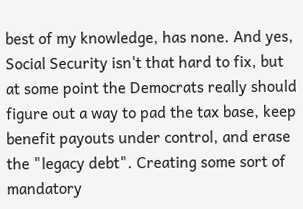best of my knowledge, has none. And yes, Social Security isn't that hard to fix, but at some point the Democrats really should figure out a way to pad the tax base, keep benefit payouts under control, and erase the "legacy debt". Creating some sort of mandatory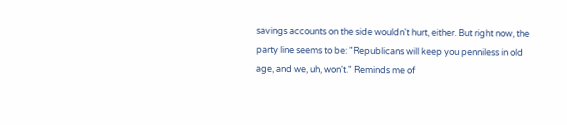savings accounts on the side wouldn't hurt, either. But right now, the party line seems to be: "Republicans will keep you penniless in old age, and we, uh, won't." Reminds me of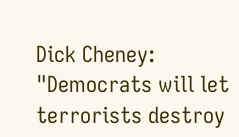Dick Cheney: "Democrats will let terrorists destroy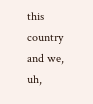this country and we, uh,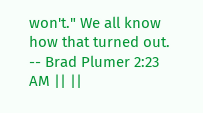won't." We all know how that turned out.
-- Brad Plumer 2:23 AM || ||